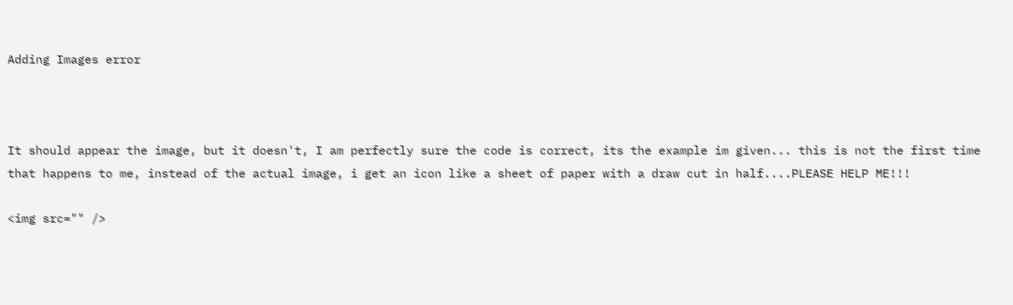Adding Images error



It should appear the image, but it doesn't, I am perfectly sure the code is correct, its the example im given... this is not the first time that happens to me, instead of the actual image, i get an icon like a sheet of paper with a draw cut in half....PLEASE HELP ME!!!

<img src="" />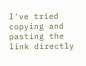I've tried copying and pasting the link directly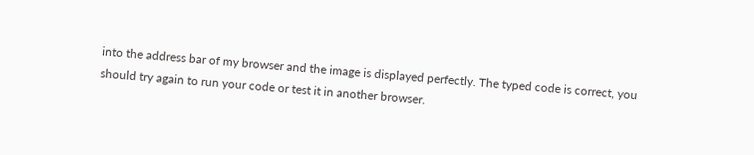into the address bar of my browser and the image is displayed perfectly. The typed code is correct, you should try again to run your code or test it in another browser.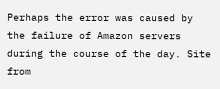Perhaps the error was caused by the failure of Amazon servers during the course of the day. Site from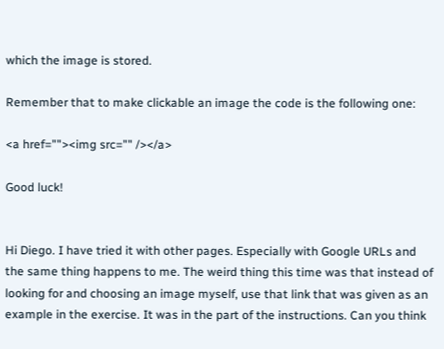which the image is stored.

Remember that to make clickable an image the code is the following one:

<a href=""><img src="" /></a>

Good luck!


Hi Diego. I have tried it with other pages. Especially with Google URLs and the same thing happens to me. The weird thing this time was that instead of looking for and choosing an image myself, use that link that was given as an example in the exercise. It was in the part of the instructions. Can you think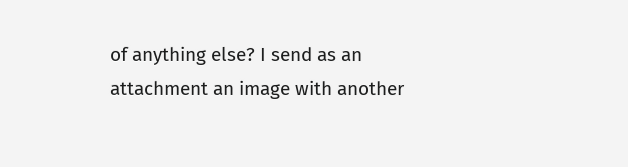of anything else? I send as an attachment an image with another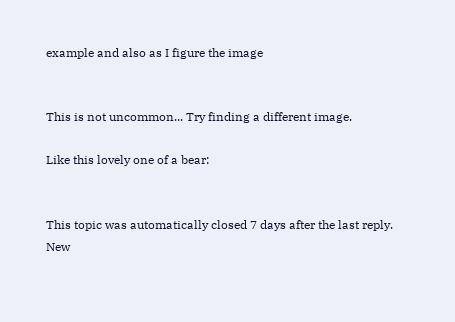example and also as I figure the image


This is not uncommon... Try finding a different image.

Like this lovely one of a bear:


This topic was automatically closed 7 days after the last reply. New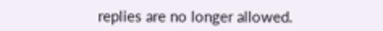replies are no longer allowed.